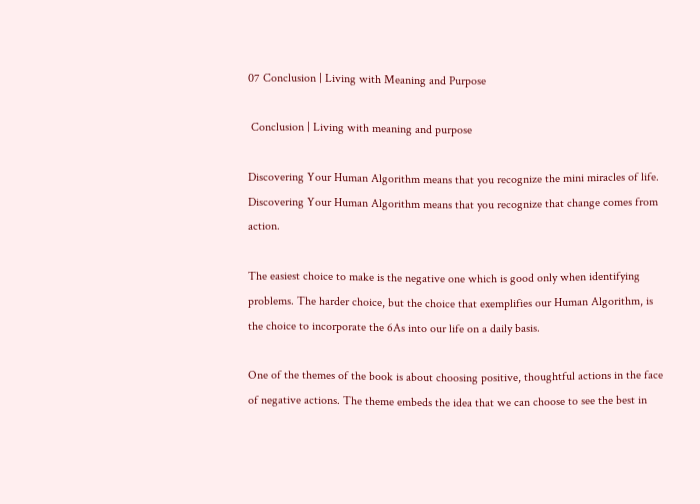07 Conclusion | Living with Meaning and Purpose

 Conclusion | Living with meaning and purpose

Discovering Your Human Algorithm means that you recognize the mini miracles of life. Discovering Your Human Algorithm means that you recognize that change comes from action.

The easiest choice to make is the negative one which is good only when identifying problems. The harder choice, but the choice that exemplifies our Human Algorithm, is the choice to incorporate the 6As into our life on a daily basis.

One of the themes of the book is about choosing positive, thoughtful actions in the face of negative actions. The theme embeds the idea that we can choose to see the best in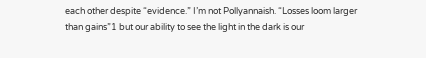each other despite “evidence.” I’m not Pollyannaish. “Losses loom larger than gains”1 but our ability to see the light in the dark is our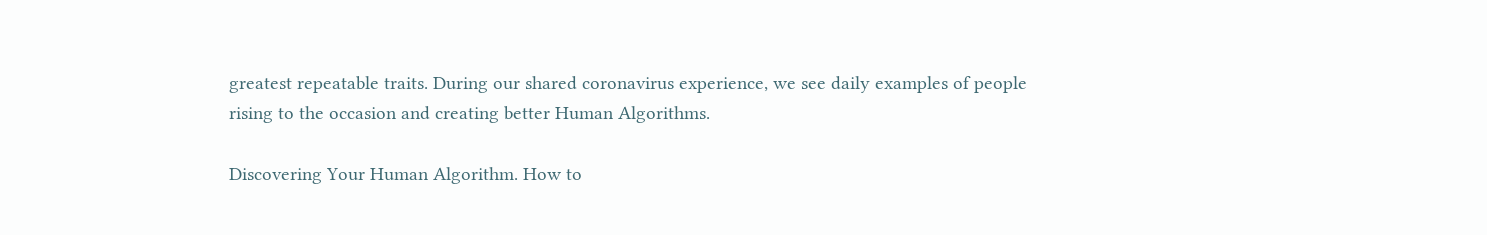greatest repeatable traits. During our shared coronavirus experience, we see daily examples of people rising to the occasion and creating better Human Algorithms.

Discovering Your Human Algorithm. How to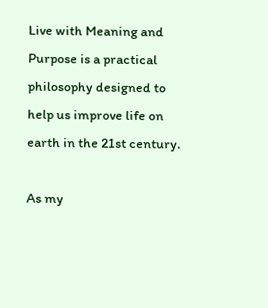Live with Meaning and Purpose is a practical philosophy designed to help us improve life on earth in the 21st century.

As my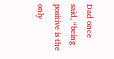Dad once said, “being positive is the only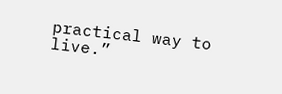practical way to live.”